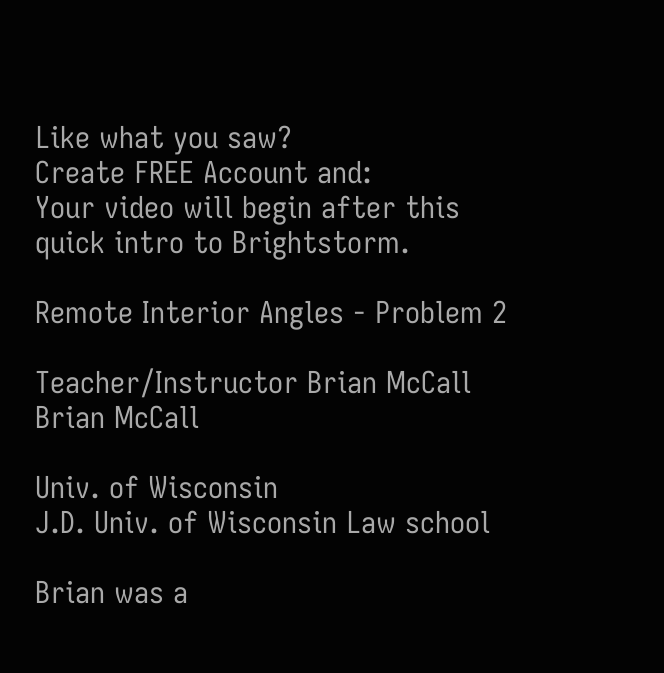Like what you saw?
Create FREE Account and:
Your video will begin after this quick intro to Brightstorm.

Remote Interior Angles - Problem 2

Teacher/Instructor Brian McCall
Brian McCall

Univ. of Wisconsin
J.D. Univ. of Wisconsin Law school

Brian was a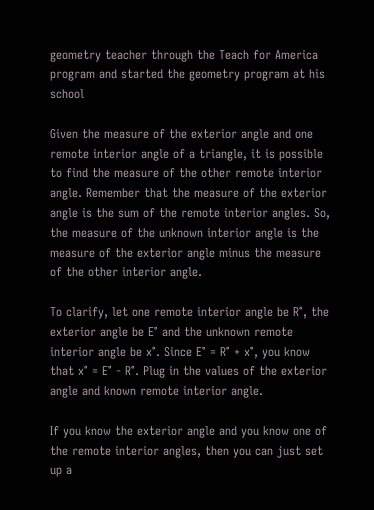geometry teacher through the Teach for America program and started the geometry program at his school

Given the measure of the exterior angle and one remote interior angle of a triangle, it is possible to find the measure of the other remote interior angle. Remember that the measure of the exterior angle is the sum of the remote interior angles. So, the measure of the unknown interior angle is the measure of the exterior angle minus the measure of the other interior angle.

To clarify, let one remote interior angle be R°, the exterior angle be E° and the unknown remote interior angle be x°. Since E° = R° + x°, you know that x° = E° - R°. Plug in the values of the exterior angle and known remote interior angle.

If you know the exterior angle and you know one of the remote interior angles, then you can just set up a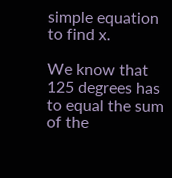simple equation to find x.

We know that 125 degrees has to equal the sum of the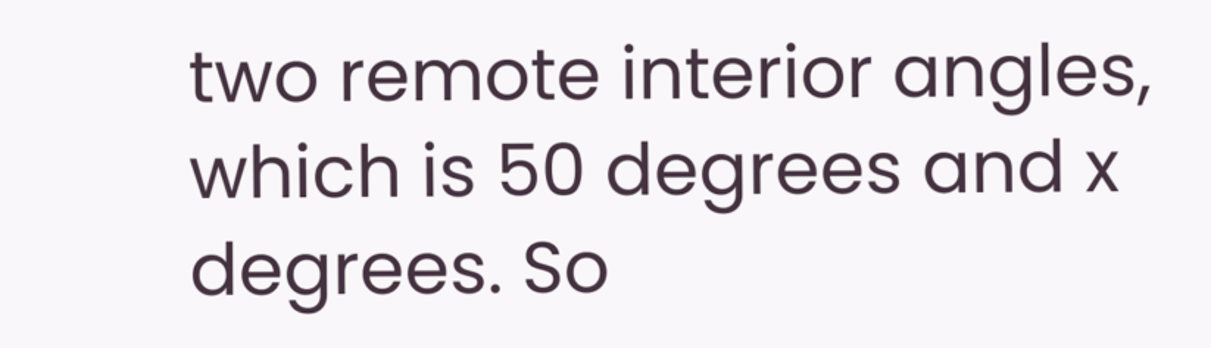two remote interior angles, which is 50 degrees and x degrees. So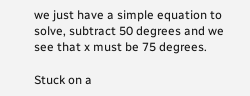we just have a simple equation to solve, subtract 50 degrees and we see that x must be 75 degrees.

Stuck on a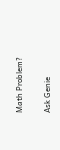Math Problem?

Ask Genie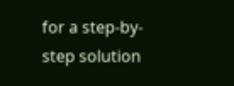for a step-by-step solution